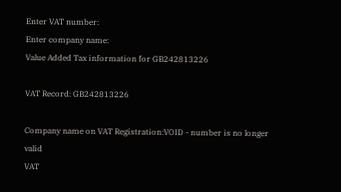Enter VAT number:
Enter company name:
Value Added Tax information for GB242813226

VAT Record: GB242813226

Company name on VAT Registration:VOID - number is no longer valid
VAT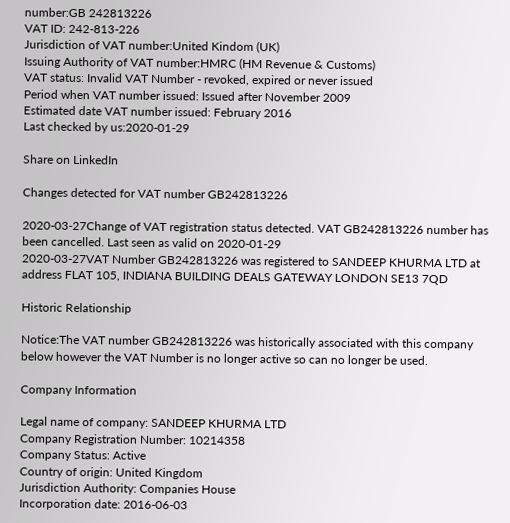number:GB 242813226
VAT ID: 242-813-226
Jurisdiction of VAT number:United Kindom (UK)
Issuing Authority of VAT number:HMRC (HM Revenue & Customs)
VAT status: Invalid VAT Number - revoked, expired or never issued
Period when VAT number issued: Issued after November 2009
Estimated date VAT number issued: February 2016
Last checked by us:2020-01-29

Share on LinkedIn

Changes detected for VAT number GB242813226

2020-03-27Change of VAT registration status detected. VAT GB242813226 number has been cancelled. Last seen as valid on 2020-01-29
2020-03-27VAT Number GB242813226 was registered to SANDEEP KHURMA LTD at address FLAT 105, INDIANA BUILDING DEALS GATEWAY LONDON SE13 7QD

Historic Relationship

Notice:The VAT number GB242813226 was historically associated with this company below however the VAT Number is no longer active so can no longer be used.

Company Information

Legal name of company: SANDEEP KHURMA LTD
Company Registration Number: 10214358
Company Status: Active
Country of origin: United Kingdom
Jurisdiction Authority: Companies House
Incorporation date: 2016-06-03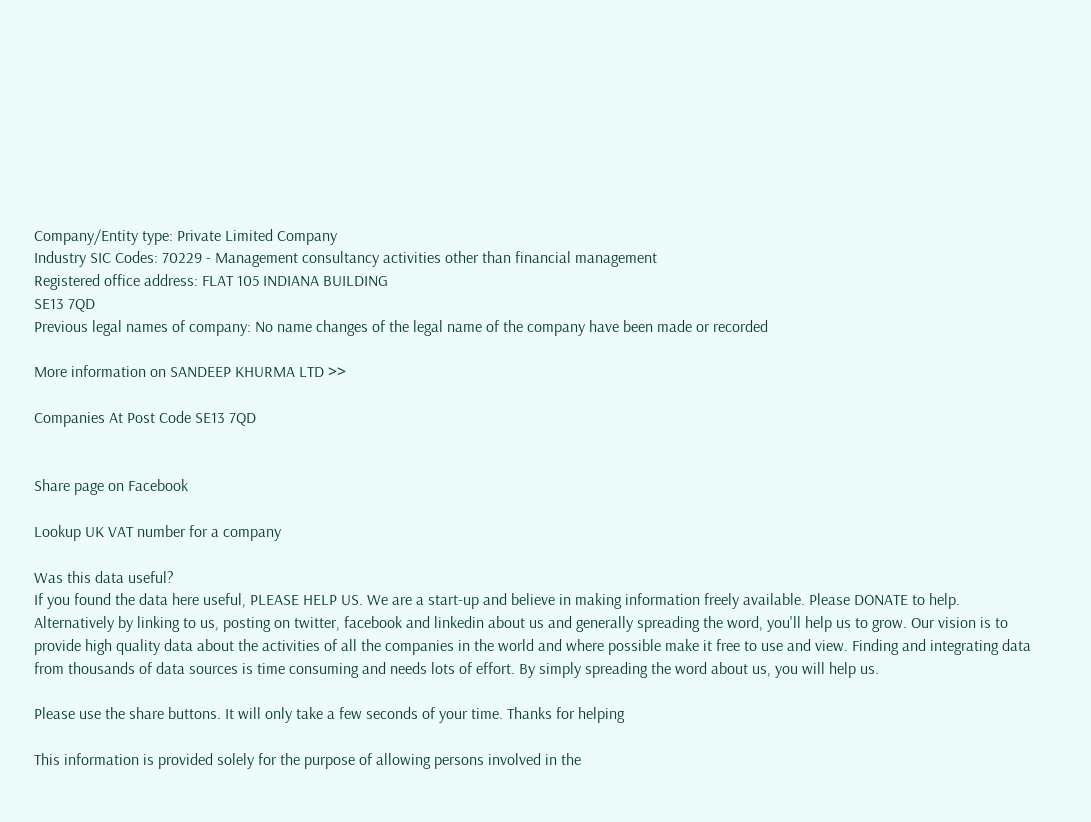Company/Entity type: Private Limited Company
Industry SIC Codes: 70229 - Management consultancy activities other than financial management
Registered office address: FLAT 105 INDIANA BUILDING
SE13 7QD
Previous legal names of company: No name changes of the legal name of the company have been made or recorded

More information on SANDEEP KHURMA LTD >>

Companies At Post Code SE13 7QD


Share page on Facebook

Lookup UK VAT number for a company

Was this data useful?
If you found the data here useful, PLEASE HELP US. We are a start-up and believe in making information freely available. Please DONATE to help.
Alternatively by linking to us, posting on twitter, facebook and linkedin about us and generally spreading the word, you'll help us to grow. Our vision is to provide high quality data about the activities of all the companies in the world and where possible make it free to use and view. Finding and integrating data from thousands of data sources is time consuming and needs lots of effort. By simply spreading the word about us, you will help us.

Please use the share buttons. It will only take a few seconds of your time. Thanks for helping

This information is provided solely for the purpose of allowing persons involved in the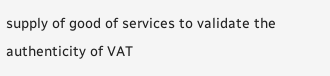supply of good of services to validate the authenticity of VAT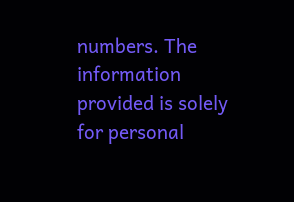numbers. The information provided is solely for personal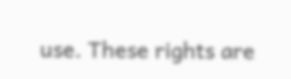use. These rights are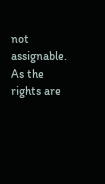not assignable. As the rights are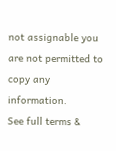not assignable you are not permitted to copy any information.
See full terms &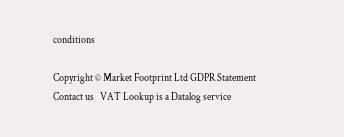conditions

Copyright © Market Footprint Ltd GDPR Statement
Contact us   VAT Lookup is a Datalog service